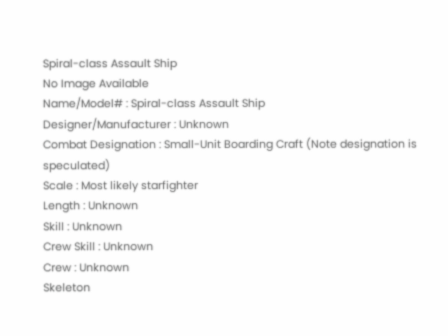Spiral-class Assault Ship
No Image Available
Name/Model# : Spiral-class Assault Ship
Designer/Manufacturer : Unknown
Combat Designation : Small-Unit Boarding Craft (Note designation is speculated)
Scale : Most likely starfighter
Length : Unknown
Skill : Unknown
Crew Skill : Unknown
Crew : Unknown
Skeleton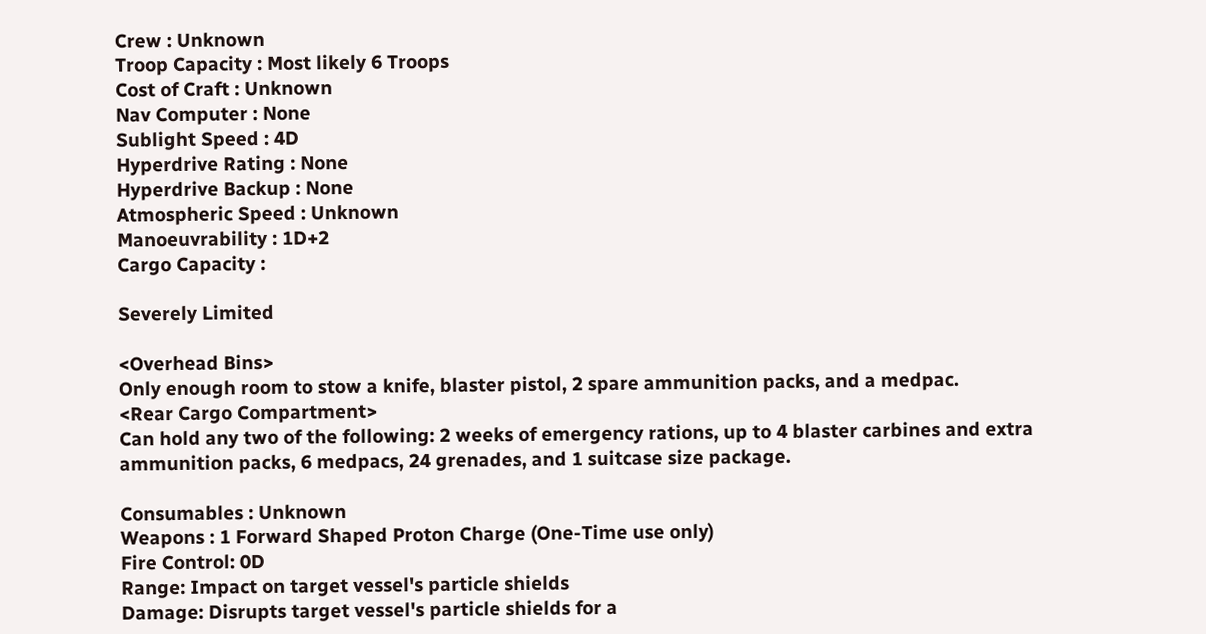Crew : Unknown
Troop Capacity : Most likely 6 Troops
Cost of Craft : Unknown
Nav Computer : None
Sublight Speed : 4D
Hyperdrive Rating : None
Hyperdrive Backup : None
Atmospheric Speed : Unknown
Manoeuvrability : 1D+2
Cargo Capacity :

Severely Limited

<Overhead Bins>
Only enough room to stow a knife, blaster pistol, 2 spare ammunition packs, and a medpac.
<Rear Cargo Compartment>
Can hold any two of the following: 2 weeks of emergency rations, up to 4 blaster carbines and extra ammunition packs, 6 medpacs, 24 grenades, and 1 suitcase size package.

Consumables : Unknown
Weapons : 1 Forward Shaped Proton Charge (One-Time use only)
Fire Control: 0D
Range: Impact on target vessel's particle shields
Damage: Disrupts target vessel's particle shields for a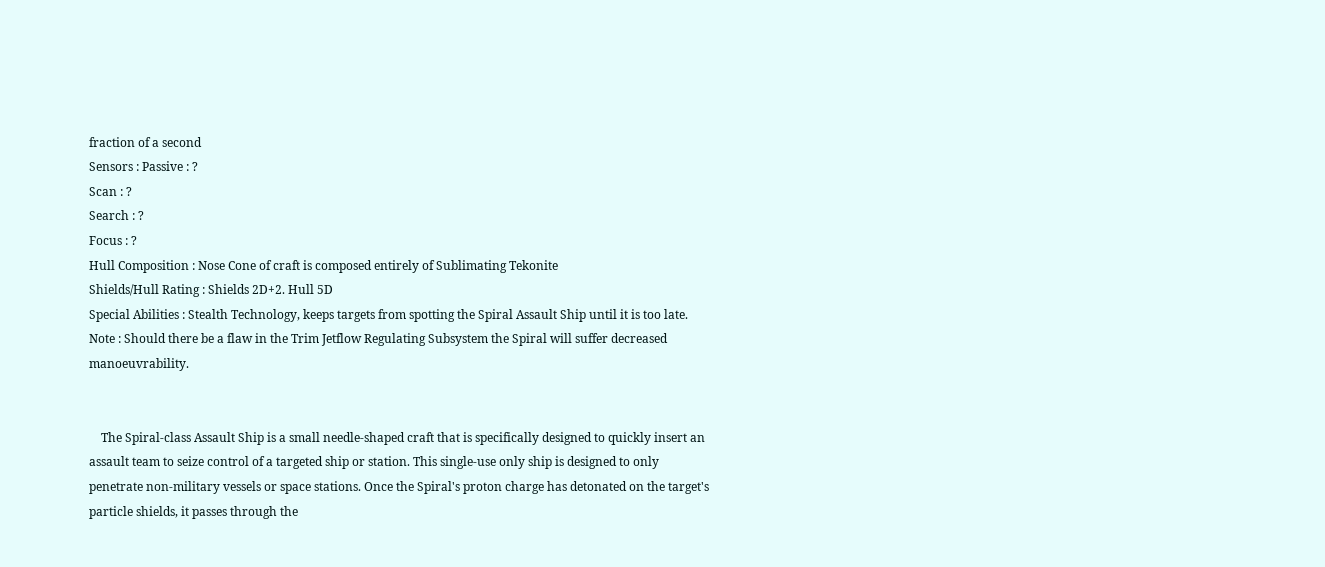fraction of a second
Sensors : Passive : ?
Scan : ?
Search : ?
Focus : ?
Hull Composition : Nose Cone of craft is composed entirely of Sublimating Tekonite
Shields/Hull Rating : Shields 2D+2. Hull 5D
Special Abilities : Stealth Technology, keeps targets from spotting the Spiral Assault Ship until it is too late.
Note : Should there be a flaw in the Trim Jetflow Regulating Subsystem the Spiral will suffer decreased manoeuvrability.


    The Spiral-class Assault Ship is a small needle-shaped craft that is specifically designed to quickly insert an assault team to seize control of a targeted ship or station. This single-use only ship is designed to only penetrate non-military vessels or space stations. Once the Spiral's proton charge has detonated on the target's particle shields, it passes through the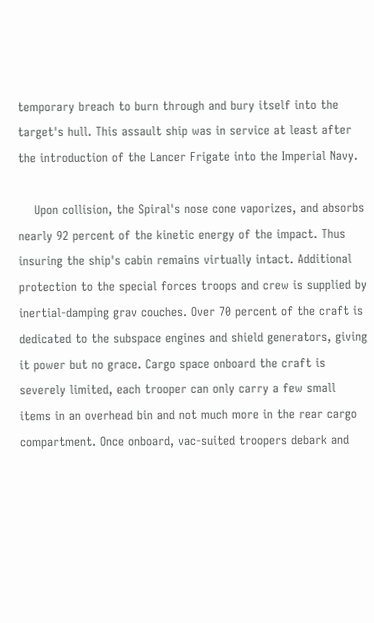temporary breach to burn through and bury itself into the target's hull. This assault ship was in service at least after the introduction of the Lancer Frigate into the Imperial Navy.

    Upon collision, the Spiral's nose cone vaporizes, and absorbs nearly 92 percent of the kinetic energy of the impact. Thus insuring the ship's cabin remains virtually intact. Additional protection to the special forces troops and crew is supplied by inertial-damping grav couches. Over 70 percent of the craft is dedicated to the subspace engines and shield generators, giving it power but no grace. Cargo space onboard the craft is severely limited, each trooper can only carry a few small items in an overhead bin and not much more in the rear cargo compartment. Once onboard, vac-suited troopers debark and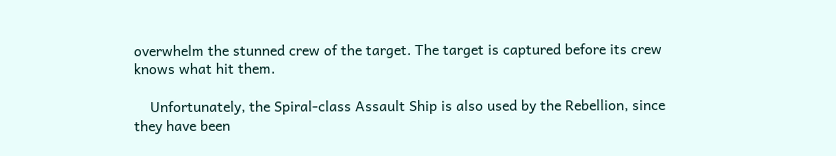overwhelm the stunned crew of the target. The target is captured before its crew knows what hit them.

    Unfortunately, the Spiral-class Assault Ship is also used by the Rebellion, since they have been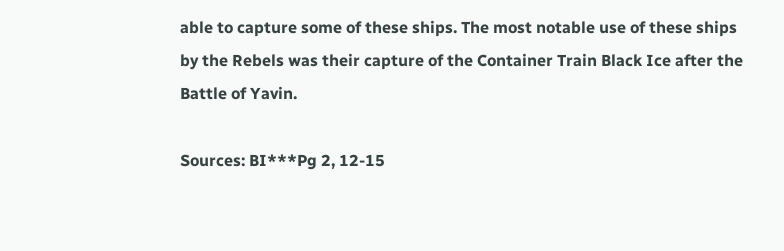able to capture some of these ships. The most notable use of these ships by the Rebels was their capture of the Container Train Black Ice after the Battle of Yavin.

Sources: BI***Pg 2, 12-15